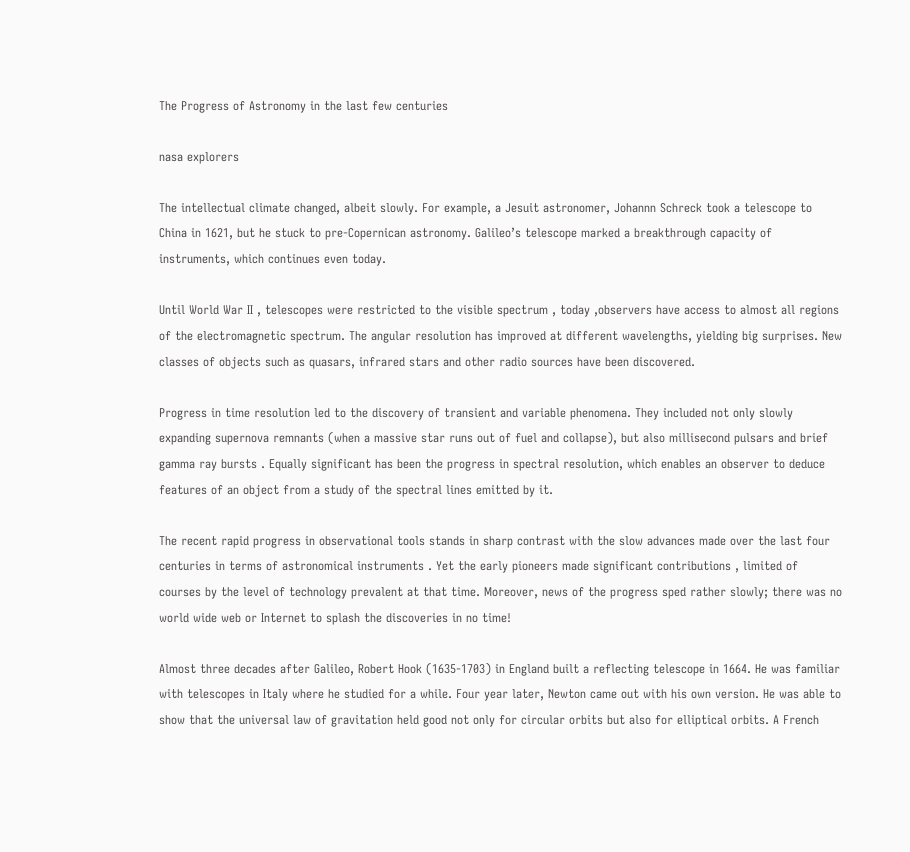The Progress of Astronomy in the last few centuries

nasa explorers

The intellectual climate changed, albeit slowly. For example, a Jesuit astronomer, Johannn Schreck took a telescope to China in 1621, but he stuck to pre-Copernican astronomy. Galileo’s telescope marked a breakthrough capacity of instruments, which continues even today.

Until World War II , telescopes were restricted to the visible spectrum , today ,observers have access to almost all regions of the electromagnetic spectrum. The angular resolution has improved at different wavelengths, yielding big surprises. New classes of objects such as quasars, infrared stars and other radio sources have been discovered.

Progress in time resolution led to the discovery of transient and variable phenomena. They included not only slowly expanding supernova remnants (when a massive star runs out of fuel and collapse), but also millisecond pulsars and brief gamma ray bursts . Equally significant has been the progress in spectral resolution, which enables an observer to deduce features of an object from a study of the spectral lines emitted by it.

The recent rapid progress in observational tools stands in sharp contrast with the slow advances made over the last four centuries in terms of astronomical instruments . Yet the early pioneers made significant contributions , limited of courses by the level of technology prevalent at that time. Moreover, news of the progress sped rather slowly; there was no world wide web or Internet to splash the discoveries in no time!

Almost three decades after Galileo, Robert Hook (1635-1703) in England built a reflecting telescope in 1664. He was familiar with telescopes in Italy where he studied for a while. Four year later, Newton came out with his own version. He was able to show that the universal law of gravitation held good not only for circular orbits but also for elliptical orbits. A French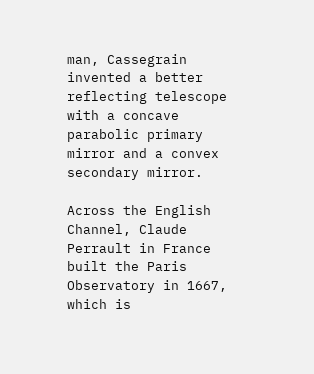man, Cassegrain invented a better reflecting telescope with a concave parabolic primary mirror and a convex secondary mirror.

Across the English Channel, Claude Perrault in France built the Paris Observatory in 1667, which is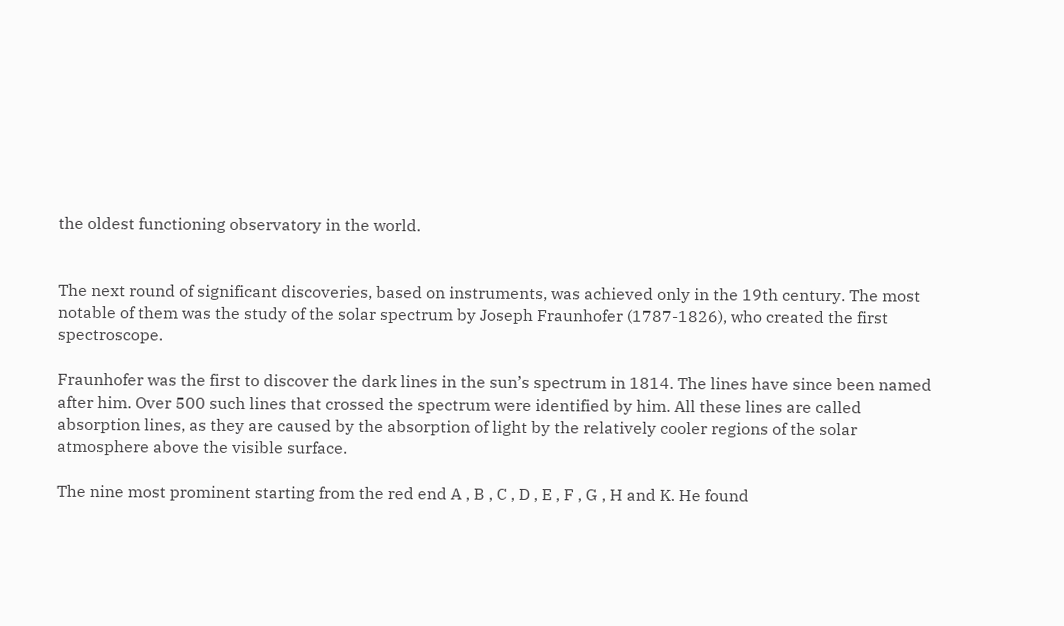the oldest functioning observatory in the world.


The next round of significant discoveries, based on instruments, was achieved only in the 19th century. The most notable of them was the study of the solar spectrum by Joseph Fraunhofer (1787-1826), who created the first spectroscope.

Fraunhofer was the first to discover the dark lines in the sun’s spectrum in 1814. The lines have since been named after him. Over 500 such lines that crossed the spectrum were identified by him. All these lines are called absorption lines, as they are caused by the absorption of light by the relatively cooler regions of the solar atmosphere above the visible surface.

The nine most prominent starting from the red end A , B , C , D , E , F , G , H and K. He found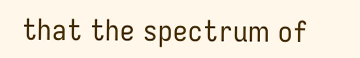that the spectrum of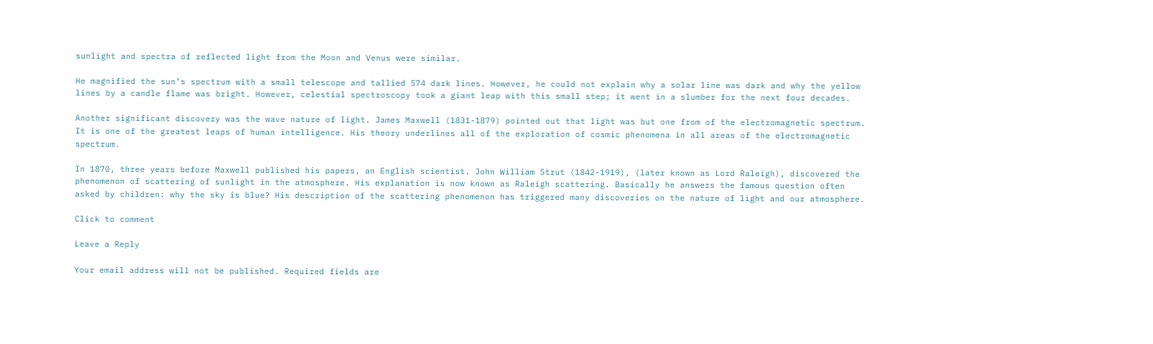sunlight and spectra of reflected light from the Moon and Venus were similar.

He magnified the sun’s spectrum with a small telescope and tallied 574 dark lines. However, he could not explain why a solar line was dark and why the yellow lines by a candle flame was bright. However, celestial spectroscopy took a giant leap with this small step; it went in a slumber for the next four decades.

Another significant discovery was the wave nature of light. James Maxwell (1831-1879) pointed out that light was but one from of the electromagnetic spectrum. It is one of the greatest leaps of human intelligence. His theory underlines all of the exploration of cosmic phenomena in all areas of the electromagnetic spectrum.

In 1870, three years before Maxwell published his papers, an English scientist. John William Strut (1842-1919), (later known as Lord Raleigh), discovered the phenomenon of scattering of sunlight in the atmosphere. His explanation is now known as Raleigh scattering. Basically he answers the famous question often asked by children: why the sky is blue? His description of the scattering phenomenon has triggered many discoveries on the nature of light and our atmosphere.

Click to comment

Leave a Reply

Your email address will not be published. Required fields are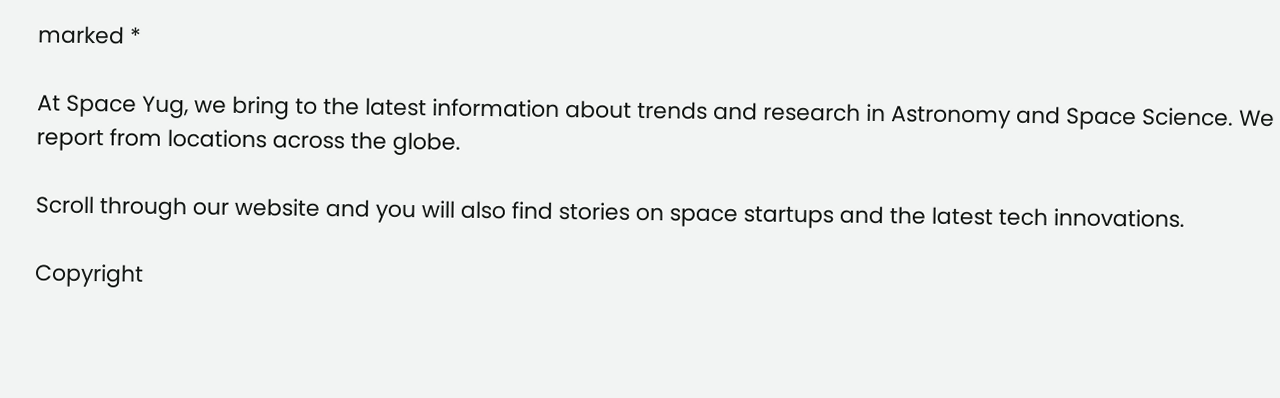marked *

At Space Yug, we bring to the latest information about trends and research in Astronomy and Space Science. We report from locations across the globe.

Scroll through our website and you will also find stories on space startups and the latest tech innovations.

Copyright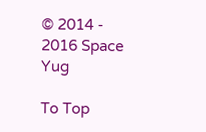© 2014 - 2016 Space Yug

To Top